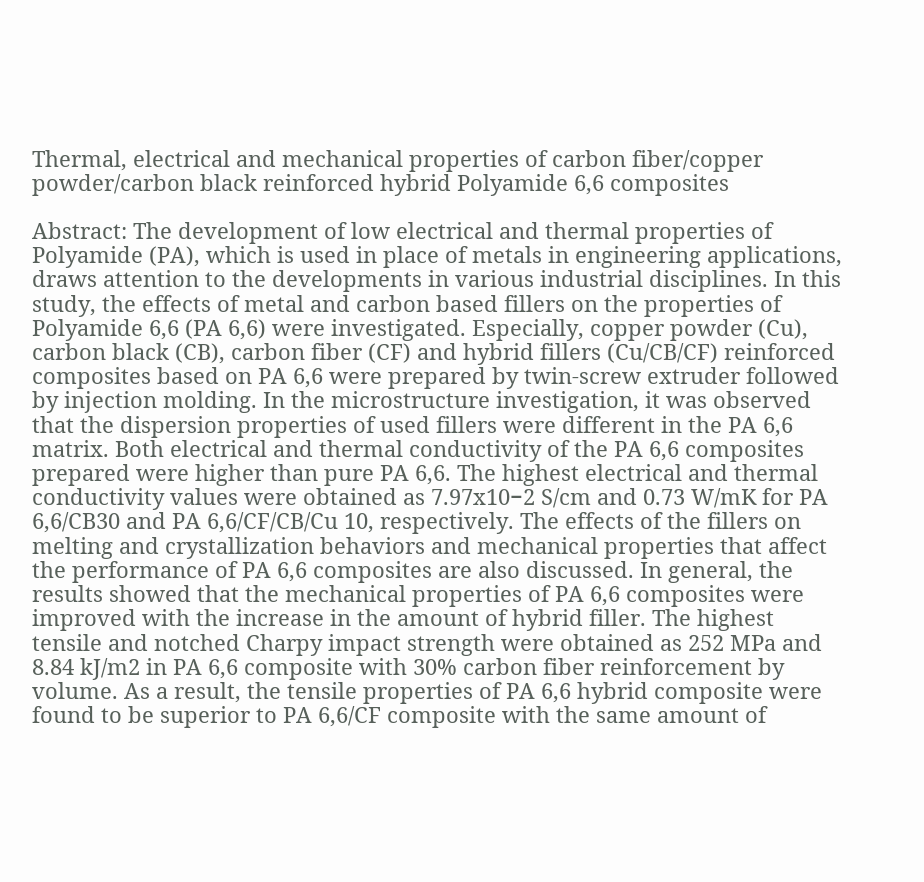Thermal, electrical and mechanical properties of carbon fiber/copper powder/carbon black reinforced hybrid Polyamide 6,6 composites

Abstract: The development of low electrical and thermal properties of Polyamide (PA), which is used in place of metals in engineering applications, draws attention to the developments in various industrial disciplines. In this study, the effects of metal and carbon based fillers on the properties of Polyamide 6,6 (PA 6,6) were investigated. Especially, copper powder (Cu), carbon black (CB), carbon fiber (CF) and hybrid fillers (Cu/CB/CF) reinforced composites based on PA 6,6 were prepared by twin-screw extruder followed by injection molding. In the microstructure investigation, it was observed that the dispersion properties of used fillers were different in the PA 6,6 matrix. Both electrical and thermal conductivity of the PA 6,6 composites prepared were higher than pure PA 6,6. The highest electrical and thermal conductivity values were obtained as 7.97x10−2 S/cm and 0.73 W/mK for PA 6,6/CB30 and PA 6,6/CF/CB/Cu 10, respectively. The effects of the fillers on melting and crystallization behaviors and mechanical properties that affect the performance of PA 6,6 composites are also discussed. In general, the results showed that the mechanical properties of PA 6,6 composites were improved with the increase in the amount of hybrid filler. The highest tensile and notched Charpy impact strength were obtained as 252 MPa and 8.84 kJ/m2 in PA 6,6 composite with 30% carbon fiber reinforcement by volume. As a result, the tensile properties of PA 6,6 hybrid composite were found to be superior to PA 6,6/CF composite with the same amount of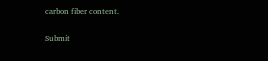carbon fiber content.

Submit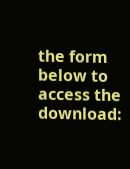the form below to access the download: